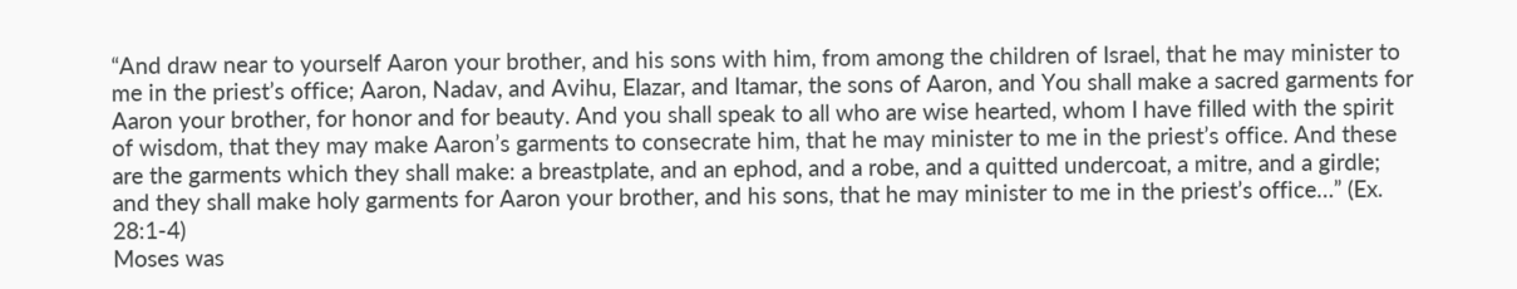“And draw near to yourself Aaron your brother, and his sons with him, from among the children of Israel, that he may minister to me in the priest’s office; Aaron, Nadav, and Avihu, Elazar, and Itamar, the sons of Aaron, and You shall make a sacred garments for Aaron your brother, for honor and for beauty. And you shall speak to all who are wise hearted, whom I have filled with the spirit of wisdom, that they may make Aaron’s garments to consecrate him, that he may minister to me in the priest’s office. And these are the garments which they shall make: a breastplate, and an ephod, and a robe, and a quitted undercoat, a mitre, and a girdle; and they shall make holy garments for Aaron your brother, and his sons, that he may minister to me in the priest’s office…” (Ex. 28:1-4)
Moses was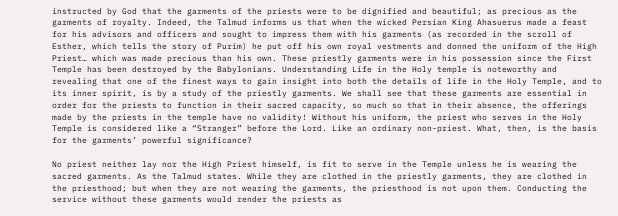instructed by God that the garments of the priests were to be dignified and beautiful; as precious as the garments of royalty. Indeed, the Talmud informs us that when the wicked Persian King Ahasuerus made a feast for his advisors and officers and sought to impress them with his garments (as recorded in the scroll of Esther, which tells the story of Purim) he put off his own royal vestments and donned the uniform of the High Priest… which was made precious than his own. These priestly garments were in his possession since the First Temple has been destroyed by the Babylonians. Understanding Life in the Holy temple is noteworthy and revealing that one of the finest ways to gain insight into both the details of life in the Holy Temple, and to its inner spirit, is by a study of the priestly garments. We shall see that these garments are essential in order for the priests to function in their sacred capacity, so much so that in their absence, the offerings made by the priests in the temple have no validity! Without his uniform, the priest who serves in the Holy Temple is considered like a “Stranger” before the Lord. Like an ordinary non-priest. What, then, is the basis for the garments’ powerful significance?

No priest neither lay nor the High Priest himself, is fit to serve in the Temple unless he is wearing the sacred garments. As the Talmud states. While they are clothed in the priestly garments, they are clothed in the priesthood; but when they are not wearing the garments, the priesthood is not upon them. Conducting the service without these garments would render the priests as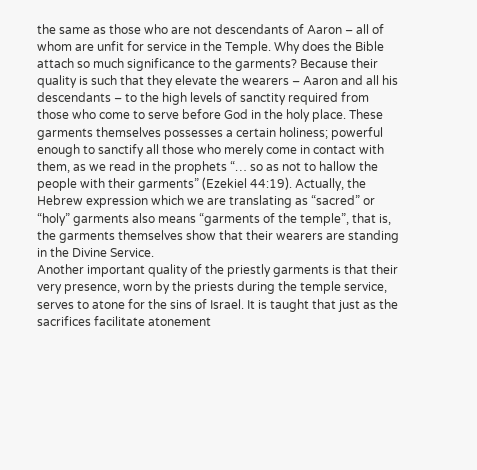the same as those who are not descendants of Aaron – all of whom are unfit for service in the Temple. Why does the Bible attach so much significance to the garments? Because their quality is such that they elevate the wearers – Aaron and all his descendants – to the high levels of sanctity required from those who come to serve before God in the holy place. These garments themselves possesses a certain holiness; powerful enough to sanctify all those who merely come in contact with them, as we read in the prophets “… so as not to hallow the people with their garments” (Ezekiel 44:19). Actually, the Hebrew expression which we are translating as “sacred” or “holy” garments also means “garments of the temple”, that is, the garments themselves show that their wearers are standing in the Divine Service.
Another important quality of the priestly garments is that their very presence, worn by the priests during the temple service, serves to atone for the sins of Israel. It is taught that just as the sacrifices facilitate atonement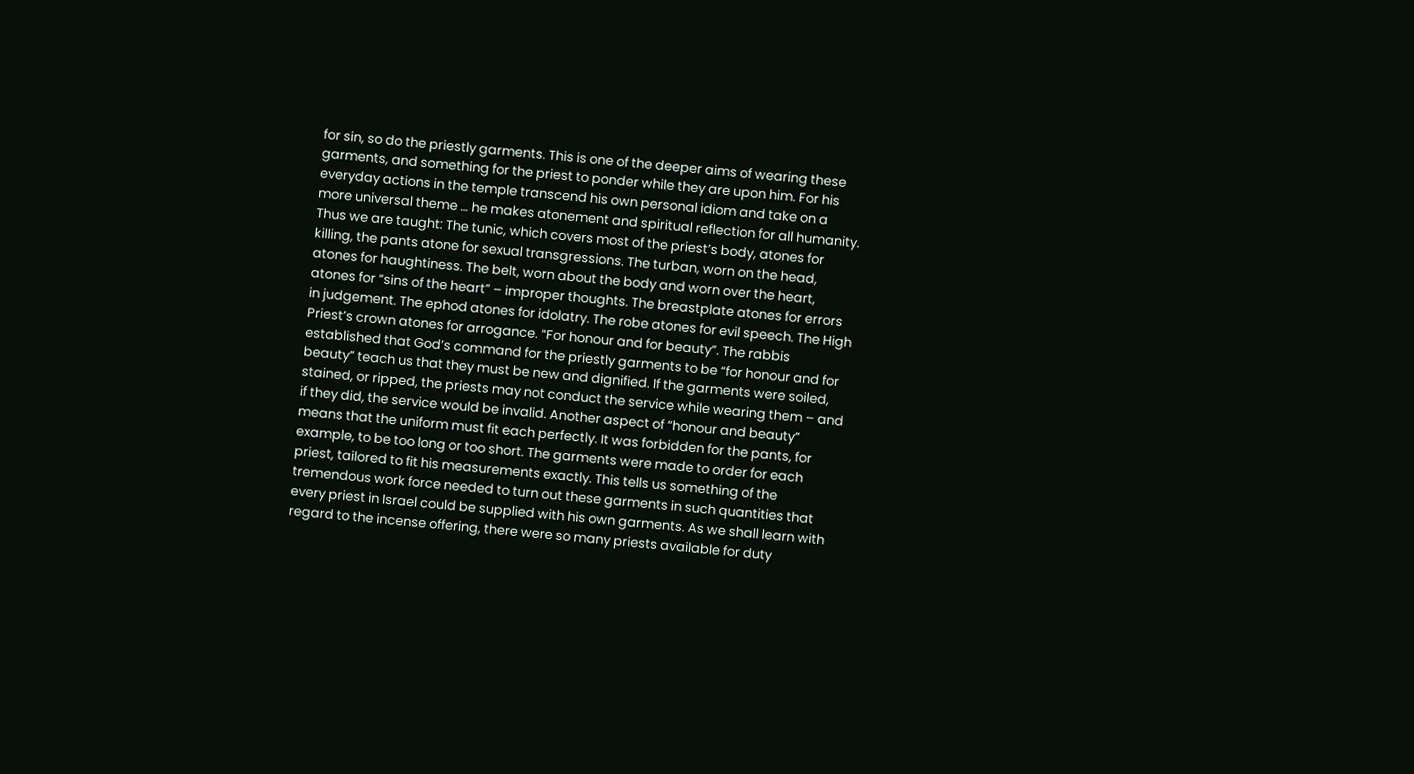for sin, so do the priestly garments. This is one of the deeper aims of wearing these garments, and something for the priest to ponder while they are upon him. For his everyday actions in the temple transcend his own personal idiom and take on a more universal theme … he makes atonement and spiritual reflection for all humanity. Thus we are taught: The tunic, which covers most of the priest’s body, atones for killing, the pants atone for sexual transgressions. The turban, worn on the head, atones for haughtiness. The belt, worn about the body and worn over the heart, atones for “sins of the heart” – improper thoughts. The breastplate atones for errors in judgement. The ephod atones for idolatry. The robe atones for evil speech. The High Priest’s crown atones for arrogance. “For honour and for beauty”. The rabbis established that God’s command for the priestly garments to be “for honour and for beauty” teach us that they must be new and dignified. If the garments were soiled, stained, or ripped, the priests may not conduct the service while wearing them – and if they did, the service would be invalid. Another aspect of “honour and beauty” means that the uniform must fit each perfectly. It was forbidden for the pants, for example, to be too long or too short. The garments were made to order for each priest, tailored to fit his measurements exactly. This tells us something of the tremendous work force needed to turn out these garments in such quantities that every priest in Israel could be supplied with his own garments. As we shall learn with regard to the incense offering, there were so many priests available for duty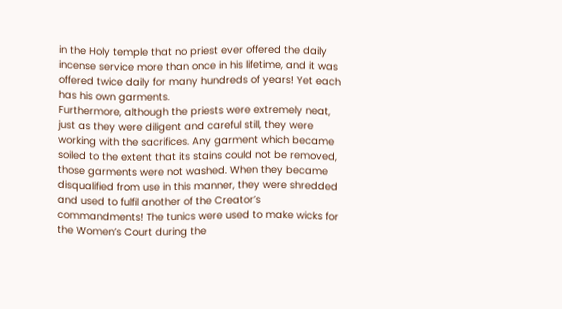in the Holy temple that no priest ever offered the daily incense service more than once in his lifetime, and it was offered twice daily for many hundreds of years! Yet each has his own garments.
Furthermore, although the priests were extremely neat, just as they were diligent and careful still, they were working with the sacrifices. Any garment which became soiled to the extent that its stains could not be removed, those garments were not washed. When they became disqualified from use in this manner, they were shredded and used to fulfil another of the Creator’s commandments! The tunics were used to make wicks for the Women’s Court during the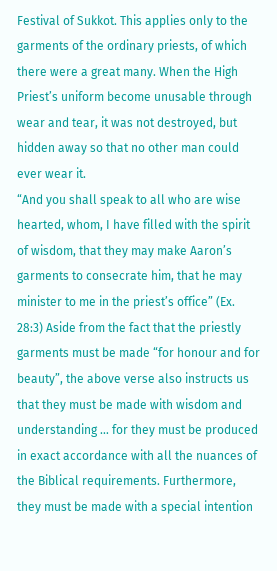Festival of Sukkot. This applies only to the garments of the ordinary priests, of which there were a great many. When the High Priest’s uniform become unusable through wear and tear, it was not destroyed, but hidden away so that no other man could ever wear it.
“And you shall speak to all who are wise hearted, whom, I have filled with the spirit of wisdom, that they may make Aaron’s garments to consecrate him, that he may minister to me in the priest’s office” (Ex. 28:3) Aside from the fact that the priestly garments must be made “for honour and for beauty”, the above verse also instructs us that they must be made with wisdom and understanding … for they must be produced in exact accordance with all the nuances of the Biblical requirements. Furthermore, they must be made with a special intention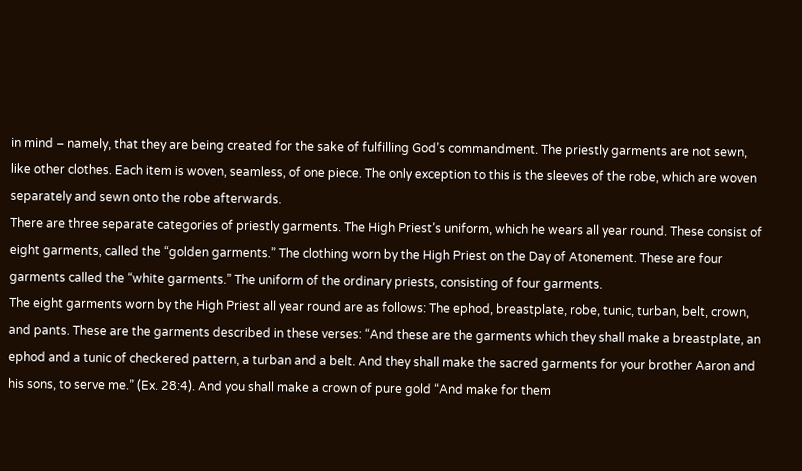in mind – namely, that they are being created for the sake of fulfilling God’s commandment. The priestly garments are not sewn, like other clothes. Each item is woven, seamless, of one piece. The only exception to this is the sleeves of the robe, which are woven separately and sewn onto the robe afterwards.
There are three separate categories of priestly garments. The High Priest’s uniform, which he wears all year round. These consist of eight garments, called the “golden garments.” The clothing worn by the High Priest on the Day of Atonement. These are four garments called the “white garments.” The uniform of the ordinary priests, consisting of four garments.
The eight garments worn by the High Priest all year round are as follows: The ephod, breastplate, robe, tunic, turban, belt, crown, and pants. These are the garments described in these verses: “And these are the garments which they shall make a breastplate, an ephod and a tunic of checkered pattern, a turban and a belt. And they shall make the sacred garments for your brother Aaron and his sons, to serve me.” (Ex. 28:4). And you shall make a crown of pure gold “And make for them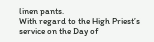linen pants.
With regard to the High Priest’s service on the Day of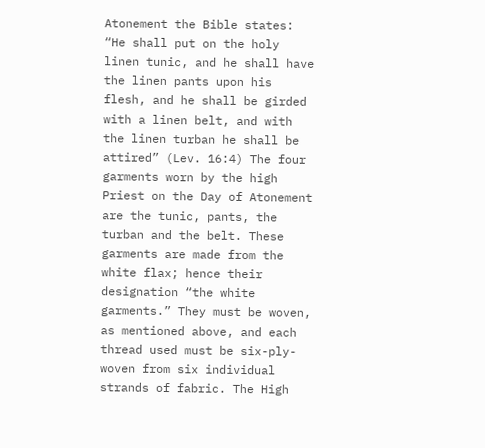Atonement the Bible states: “He shall put on the holy linen tunic, and he shall have the linen pants upon his flesh, and he shall be girded with a linen belt, and with the linen turban he shall be attired” (Lev. 16:4) The four garments worn by the high Priest on the Day of Atonement are the tunic, pants, the turban and the belt. These garments are made from the white flax; hence their designation “the white garments.” They must be woven, as mentioned above, and each thread used must be six-ply-woven from six individual strands of fabric. The High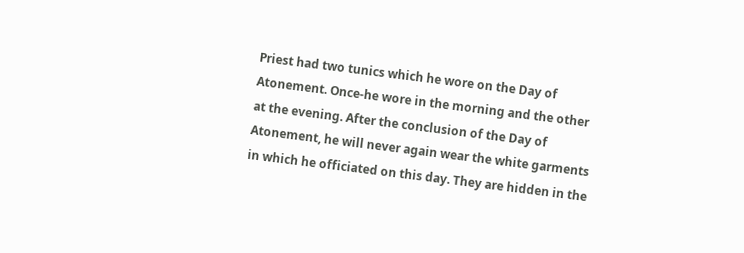Priest had two tunics which he wore on the Day of Atonement. Once-he wore in the morning and the other at the evening. After the conclusion of the Day of Atonement, he will never again wear the white garments in which he officiated on this day. They are hidden in the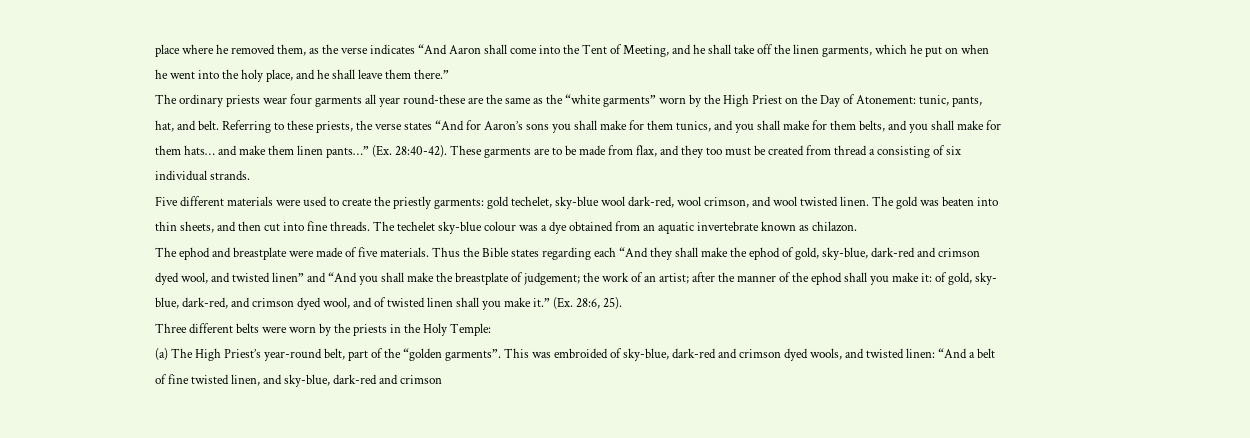place where he removed them, as the verse indicates “And Aaron shall come into the Tent of Meeting, and he shall take off the linen garments, which he put on when he went into the holy place, and he shall leave them there.”
The ordinary priests wear four garments all year round-these are the same as the “white garments” worn by the High Priest on the Day of Atonement: tunic, pants, hat, and belt. Referring to these priests, the verse states “And for Aaron’s sons you shall make for them tunics, and you shall make for them belts, and you shall make for them hats… and make them linen pants…” (Ex. 28:40-42). These garments are to be made from flax, and they too must be created from thread a consisting of six individual strands.
Five different materials were used to create the priestly garments: gold techelet, sky-blue wool dark-red, wool crimson, and wool twisted linen. The gold was beaten into thin sheets, and then cut into fine threads. The techelet sky-blue colour was a dye obtained from an aquatic invertebrate known as chilazon.
The ephod and breastplate were made of five materials. Thus the Bible states regarding each “And they shall make the ephod of gold, sky-blue, dark-red and crimson dyed wool, and twisted linen” and “And you shall make the breastplate of judgement; the work of an artist; after the manner of the ephod shall you make it: of gold, sky-blue, dark-red, and crimson dyed wool, and of twisted linen shall you make it.” (Ex. 28:6, 25).
Three different belts were worn by the priests in the Holy Temple:
(a) The High Priest’s year-round belt, part of the “golden garments”. This was embroided of sky-blue, dark-red and crimson dyed wools, and twisted linen: “And a belt of fine twisted linen, and sky-blue, dark-red and crimson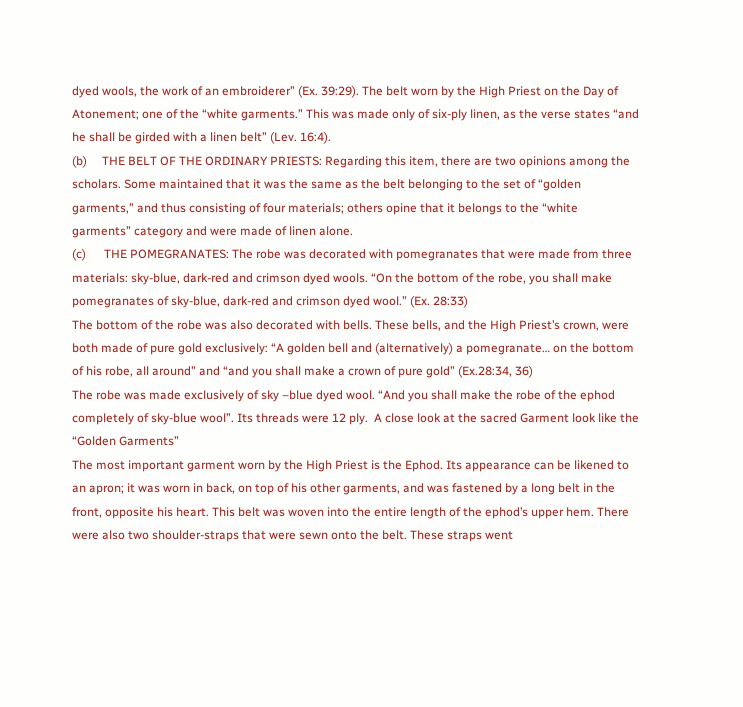dyed wools, the work of an embroiderer” (Ex. 39:29). The belt worn by the High Priest on the Day of Atonement; one of the “white garments.” This was made only of six-ply linen, as the verse states “and he shall be girded with a linen belt” (Lev. 16:4).
(b)     THE BELT OF THE ORDINARY PRIESTS: Regarding this item, there are two opinions among the scholars. Some maintained that it was the same as the belt belonging to the set of “golden garments,” and thus consisting of four materials; others opine that it belongs to the “white garments” category and were made of linen alone.
(c)      THE POMEGRANATES: The robe was decorated with pomegranates that were made from three materials: sky-blue, dark-red and crimson dyed wools. “On the bottom of the robe, you shall make pomegranates of sky-blue, dark-red and crimson dyed wool.” (Ex. 28:33)
The bottom of the robe was also decorated with bells. These bells, and the High Priest’s crown, were both made of pure gold exclusively: “A golden bell and (alternatively) a pomegranate… on the bottom of his robe, all around” and “and you shall make a crown of pure gold” (Ex.28:34, 36)
The robe was made exclusively of sky –blue dyed wool. “And you shall make the robe of the ephod completely of sky-blue wool”. Its threads were 12 ply.  A close look at the sacred Garment look like the “Golden Garments”
The most important garment worn by the High Priest is the Ephod. Its appearance can be likened to an apron; it was worn in back, on top of his other garments, and was fastened by a long belt in the front, opposite his heart. This belt was woven into the entire length of the ephod’s upper hem. There were also two shoulder-straps that were sewn onto the belt. These straps went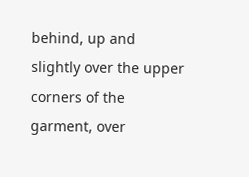behind, up and slightly over the upper corners of the garment, over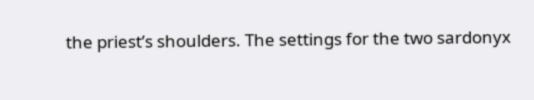the priest’s shoulders. The settings for the two sardonyx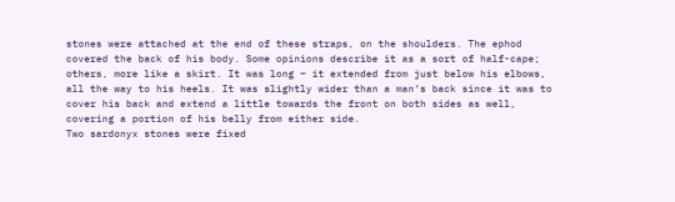stones were attached at the end of these straps, on the shoulders. The ephod covered the back of his body. Some opinions describe it as a sort of half-cape; others, more like a skirt. It was long – it extended from just below his elbows, all the way to his heels. It was slightly wider than a man’s back since it was to cover his back and extend a little towards the front on both sides as well, covering a portion of his belly from either side.
Two sardonyx stones were fixed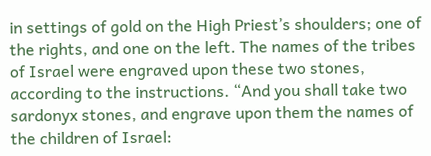in settings of gold on the High Priest’s shoulders; one of the rights, and one on the left. The names of the tribes of Israel were engraved upon these two stones, according to the instructions. “And you shall take two sardonyx stones, and engrave upon them the names of the children of Israel: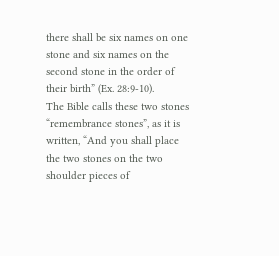there shall be six names on one stone and six names on the second stone in the order of their birth” (Ex. 28:9-10).
The Bible calls these two stones “remembrance stones”, as it is written, “And you shall place the two stones on the two shoulder pieces of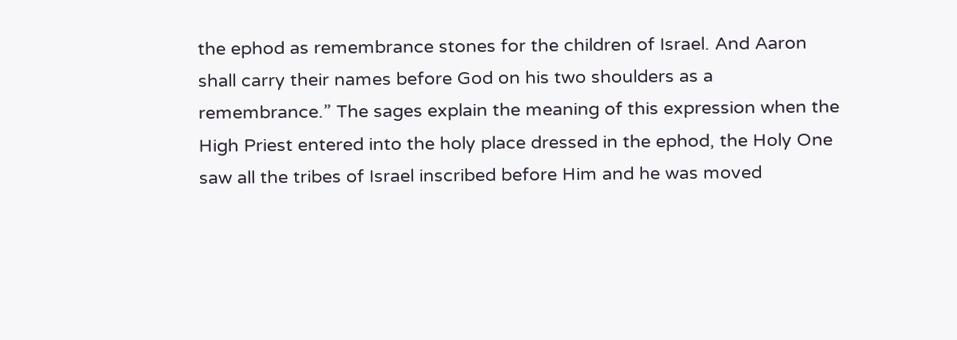the ephod as remembrance stones for the children of Israel. And Aaron shall carry their names before God on his two shoulders as a remembrance.” The sages explain the meaning of this expression when the High Priest entered into the holy place dressed in the ephod, the Holy One saw all the tribes of Israel inscribed before Him and he was moved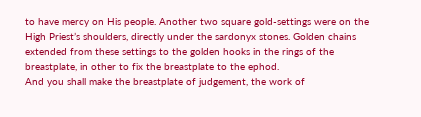to have mercy on His people. Another two square gold-settings were on the High Priest’s shoulders, directly under the sardonyx stones. Golden chains extended from these settings to the golden hooks in the rings of the breastplate, in other to fix the breastplate to the ephod.
And you shall make the breastplate of judgement, the work of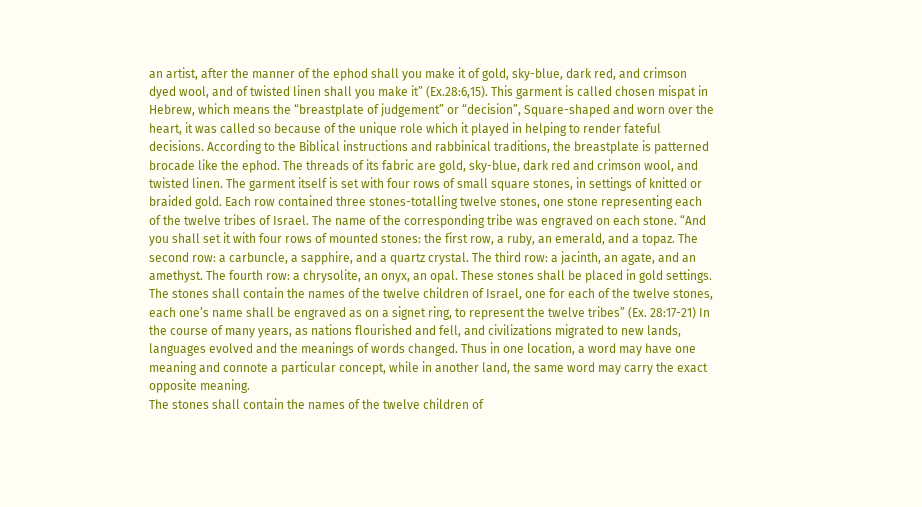an artist, after the manner of the ephod shall you make it of gold, sky-blue, dark red, and crimson dyed wool, and of twisted linen shall you make it” (Ex.28:6,15). This garment is called chosen mispat in Hebrew, which means the “breastplate of judgement” or “decision”, Square-shaped and worn over the heart, it was called so because of the unique role which it played in helping to render fateful decisions. According to the Biblical instructions and rabbinical traditions, the breastplate is patterned brocade like the ephod. The threads of its fabric are gold, sky-blue, dark red and crimson wool, and twisted linen. The garment itself is set with four rows of small square stones, in settings of knitted or braided gold. Each row contained three stones-totalling twelve stones, one stone representing each of the twelve tribes of Israel. The name of the corresponding tribe was engraved on each stone. “And you shall set it with four rows of mounted stones: the first row, a ruby, an emerald, and a topaz. The second row: a carbuncle, a sapphire, and a quartz crystal. The third row: a jacinth, an agate, and an amethyst. The fourth row: a chrysolite, an onyx, an opal. These stones shall be placed in gold settings. The stones shall contain the names of the twelve children of Israel, one for each of the twelve stones, each one’s name shall be engraved as on a signet ring, to represent the twelve tribes” (Ex. 28:17-21) In the course of many years, as nations flourished and fell, and civilizations migrated to new lands, languages evolved and the meanings of words changed. Thus in one location, a word may have one meaning and connote a particular concept, while in another land, the same word may carry the exact opposite meaning.
The stones shall contain the names of the twelve children of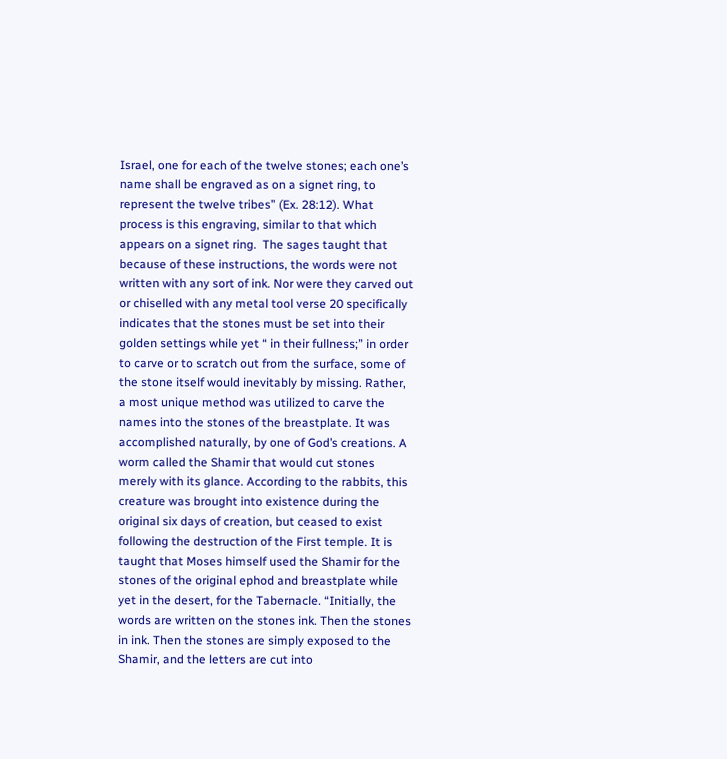Israel, one for each of the twelve stones; each one’s name shall be engraved as on a signet ring, to represent the twelve tribes” (Ex. 28:12). What process is this engraving, similar to that which appears on a signet ring.  The sages taught that because of these instructions, the words were not written with any sort of ink. Nor were they carved out or chiselled with any metal tool verse 20 specifically indicates that the stones must be set into their golden settings while yet “ in their fullness;” in order to carve or to scratch out from the surface, some of the stone itself would inevitably by missing. Rather, a most unique method was utilized to carve the names into the stones of the breastplate. It was accomplished naturally, by one of God’s creations. A worm called the Shamir that would cut stones merely with its glance. According to the rabbits, this creature was brought into existence during the original six days of creation, but ceased to exist following the destruction of the First temple. It is taught that Moses himself used the Shamir for the stones of the original ephod and breastplate while yet in the desert, for the Tabernacle. “Initially, the words are written on the stones ink. Then the stones in ink. Then the stones are simply exposed to the Shamir, and the letters are cut into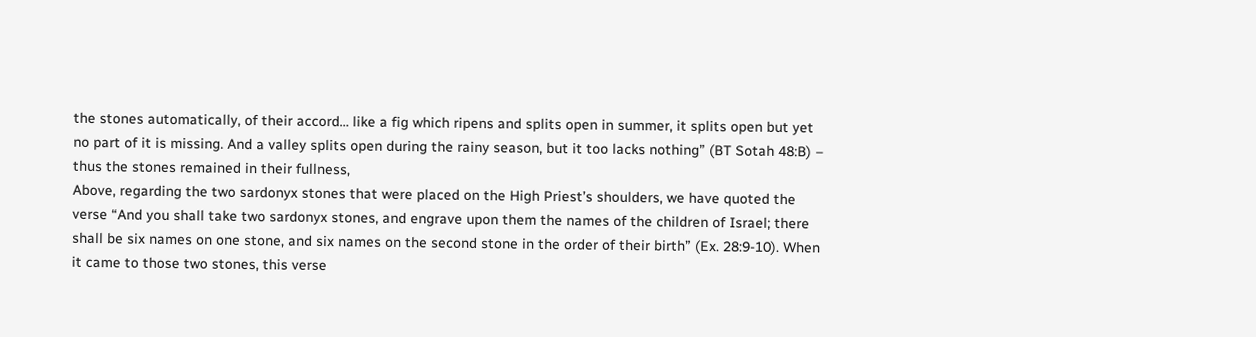the stones automatically, of their accord… like a fig which ripens and splits open in summer, it splits open but yet no part of it is missing. And a valley splits open during the rainy season, but it too lacks nothing” (BT Sotah 48:B) – thus the stones remained in their fullness,
Above, regarding the two sardonyx stones that were placed on the High Priest’s shoulders, we have quoted the verse “And you shall take two sardonyx stones, and engrave upon them the names of the children of Israel; there shall be six names on one stone, and six names on the second stone in the order of their birth” (Ex. 28:9-10). When it came to those two stones, this verse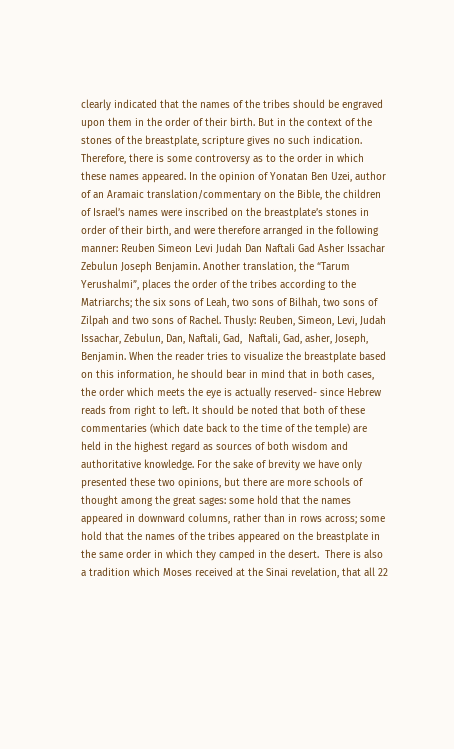clearly indicated that the names of the tribes should be engraved upon them in the order of their birth. But in the context of the stones of the breastplate, scripture gives no such indication. Therefore, there is some controversy as to the order in which these names appeared. In the opinion of Yonatan Ben Uzei, author of an Aramaic translation/commentary on the Bible, the children of Israel’s names were inscribed on the breastplate’s stones in order of their birth, and were therefore arranged in the following manner: Reuben Simeon Levi Judah Dan Naftali Gad Asher Issachar Zebulun Joseph Benjamin. Another translation, the “Tarum Yerushalmi”, places the order of the tribes according to the Matriarchs; the six sons of Leah, two sons of Bilhah, two sons of Zilpah and two sons of Rachel. Thusly: Reuben, Simeon, Levi, Judah Issachar, Zebulun, Dan, Naftali, Gad,  Naftali, Gad, asher, Joseph, Benjamin. When the reader tries to visualize the breastplate based on this information, he should bear in mind that in both cases, the order which meets the eye is actually reserved- since Hebrew reads from right to left. It should be noted that both of these commentaries (which date back to the time of the temple) are held in the highest regard as sources of both wisdom and authoritative knowledge. For the sake of brevity we have only presented these two opinions, but there are more schools of thought among the great sages: some hold that the names appeared in downward columns, rather than in rows across; some hold that the names of the tribes appeared on the breastplate in the same order in which they camped in the desert.  There is also a tradition which Moses received at the Sinai revelation, that all 22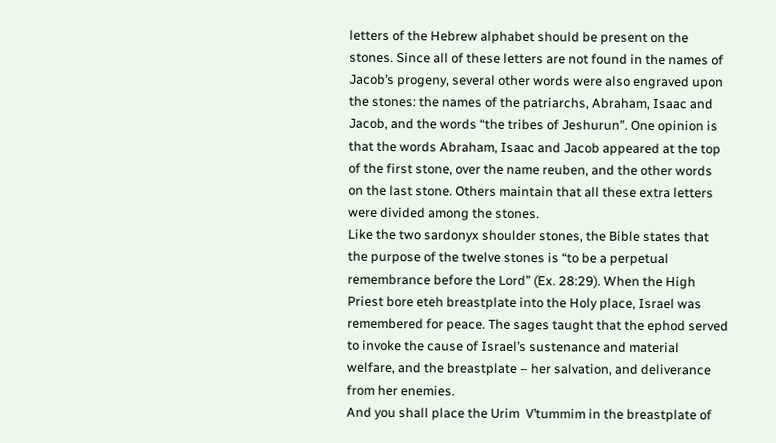letters of the Hebrew alphabet should be present on the stones. Since all of these letters are not found in the names of Jacob’s progeny, several other words were also engraved upon the stones: the names of the patriarchs, Abraham, Isaac and Jacob, and the words “the tribes of Jeshurun”. One opinion is that the words Abraham, Isaac and Jacob appeared at the top of the first stone, over the name reuben, and the other words on the last stone. Others maintain that all these extra letters were divided among the stones.
Like the two sardonyx shoulder stones, the Bible states that the purpose of the twelve stones is “to be a perpetual remembrance before the Lord” (Ex. 28:29). When the High Priest bore eteh breastplate into the Holy place, Israel was remembered for peace. The sages taught that the ephod served to invoke the cause of Israel’s sustenance and material welfare, and the breastplate – her salvation, and deliverance from her enemies.
And you shall place the Urim  V’tummim in the breastplate of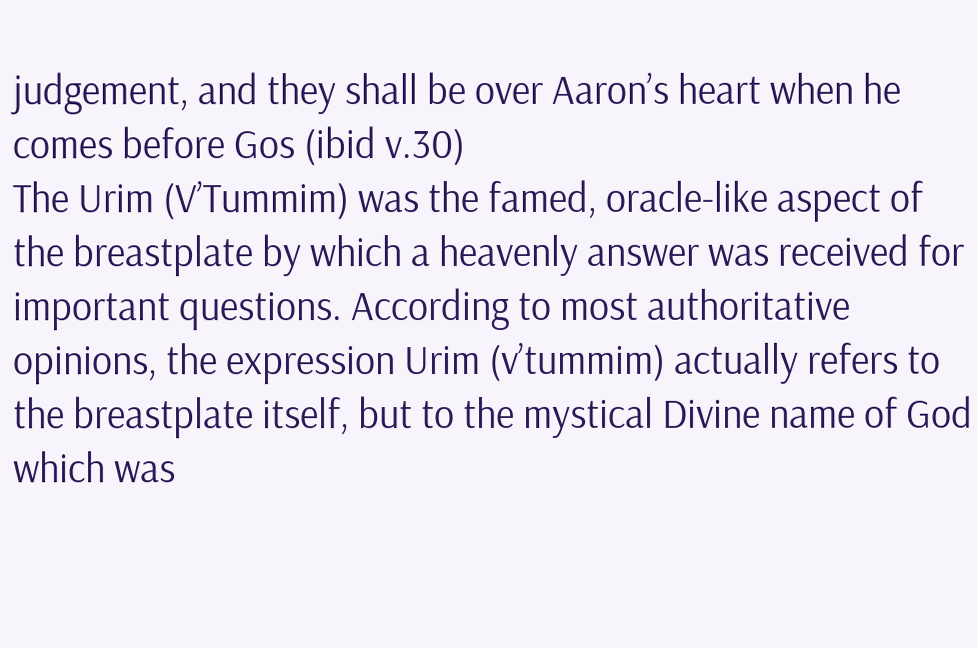judgement, and they shall be over Aaron’s heart when he comes before Gos (ibid v.30)
The Urim (V’Tummim) was the famed, oracle-like aspect of the breastplate by which a heavenly answer was received for important questions. According to most authoritative opinions, the expression Urim (v’tummim) actually refers to the breastplate itself, but to the mystical Divine name of God which was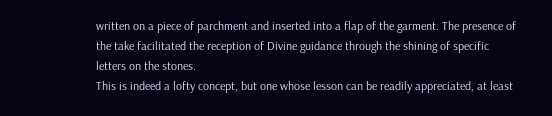written on a piece of parchment and inserted into a flap of the garment. The presence of the take facilitated the reception of Divine guidance through the shining of specific letters on the stones.
This is indeed a lofty concept, but one whose lesson can be readily appreciated, at least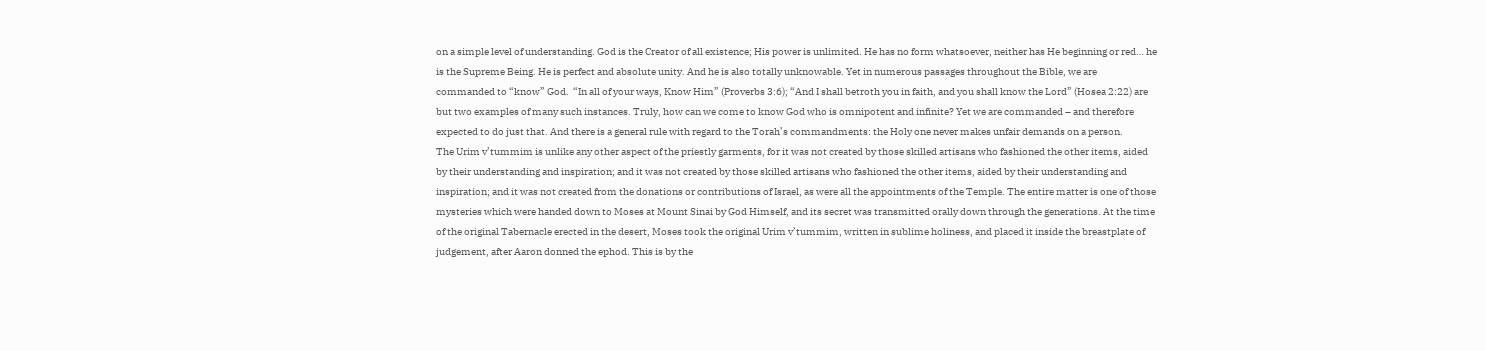on a simple level of understanding. God is the Creator of all existence; His power is unlimited. He has no form whatsoever, neither has He beginning or red… he is the Supreme Being. He is perfect and absolute unity. And he is also totally unknowable. Yet in numerous passages throughout the Bible, we are commanded to “know” God.  “In all of your ways, Know Him” (Proverbs 3:6); “And I shall betroth you in faith, and you shall know the Lord” (Hosea 2:22) are but two examples of many such instances. Truly, how can we come to know God who is omnipotent and infinite? Yet we are commanded – and therefore expected to do just that. And there is a general rule with regard to the Torah’s commandments: the Holy one never makes unfair demands on a person.
The Urim v’tummim is unlike any other aspect of the priestly garments, for it was not created by those skilled artisans who fashioned the other items, aided by their understanding and inspiration; and it was not created by those skilled artisans who fashioned the other items, aided by their understanding and inspiration; and it was not created from the donations or contributions of Israel, as were all the appointments of the Temple. The entire matter is one of those mysteries which were handed down to Moses at Mount Sinai by God Himself, and its secret was transmitted orally down through the generations. At the time of the original Tabernacle erected in the desert, Moses took the original Urim v’tummim, written in sublime holiness, and placed it inside the breastplate of judgement, after Aaron donned the ephod. This is by the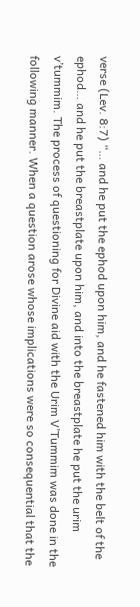verse (Lev. 8:7) “… and he put the ephod upon him, and he fastened him with the belt of the ephod… and he put the breastplate upon him, and into the breastplate he put the urim v’tummim. The process of questioning for Divine aid with the Urim V’Tummim was done in the following manner. When a question arose whose implications were so consequential that the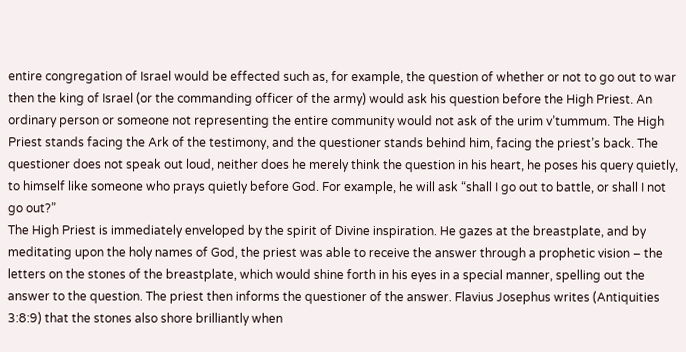entire congregation of Israel would be effected such as, for example, the question of whether or not to go out to war then the king of Israel (or the commanding officer of the army) would ask his question before the High Priest. An ordinary person or someone not representing the entire community would not ask of the urim v’tummum. The High Priest stands facing the Ark of the testimony, and the questioner stands behind him, facing the priest’s back. The questioner does not speak out loud, neither does he merely think the question in his heart, he poses his query quietly, to himself like someone who prays quietly before God. For example, he will ask “shall I go out to battle, or shall I not go out?”
The High Priest is immediately enveloped by the spirit of Divine inspiration. He gazes at the breastplate, and by meditating upon the holy names of God, the priest was able to receive the answer through a prophetic vision – the letters on the stones of the breastplate, which would shine forth in his eyes in a special manner, spelling out the answer to the question. The priest then informs the questioner of the answer. Flavius Josephus writes (Antiquities 3:8:9) that the stones also shore brilliantly when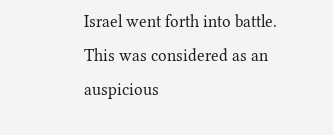Israel went forth into battle. This was considered as an auspicious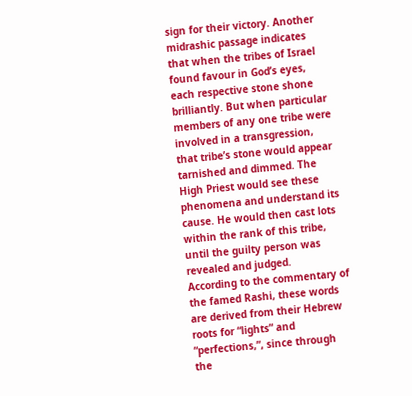sign for their victory. Another midrashic passage indicates that when the tribes of Israel found favour in God’s eyes, each respective stone shone brilliantly. But when particular members of any one tribe were involved in a transgression, that tribe’s stone would appear tarnished and dimmed. The High Priest would see these phenomena and understand its cause. He would then cast lots within the rank of this tribe, until the guilty person was revealed and judged.
According to the commentary of the famed Rashi, these words are derived from their Hebrew roots for “lights” and “perfections,”, since through the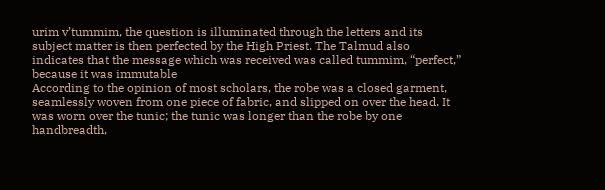urim v’tummim, the question is illuminated through the letters and its subject matter is then perfected by the High Priest. The Talmud also indicates that the message which was received was called tummim, “perfect,” because it was immutable
According to the opinion of most scholars, the robe was a closed garment, seamlessly woven from one piece of fabric, and slipped on over the head. It was worn over the tunic; the tunic was longer than the robe by one handbreadth,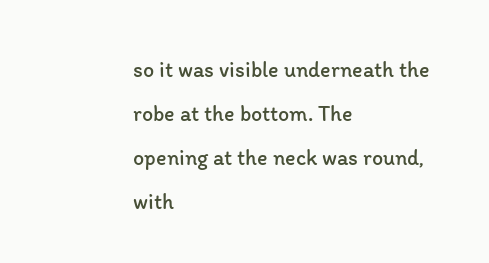so it was visible underneath the robe at the bottom. The opening at the neck was round, with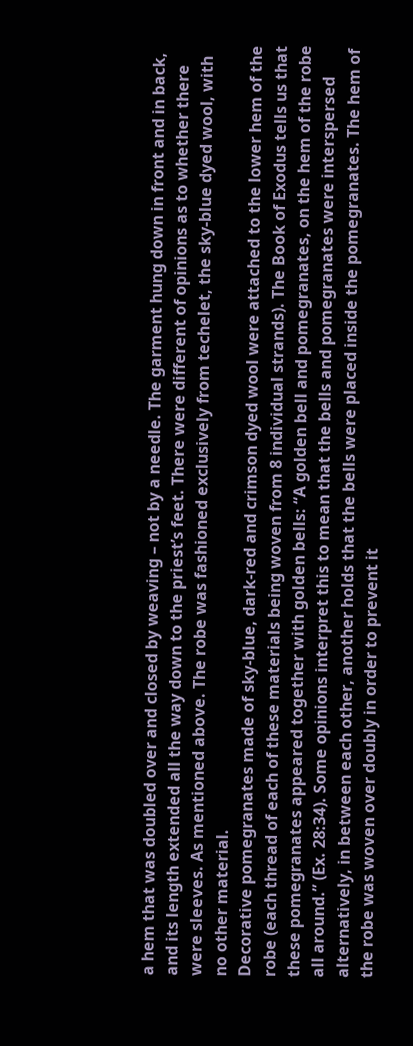a hem that was doubled over and closed by weaving – not by a needle. The garment hung down in front and in back, and its length extended all the way down to the priest’s feet. There were different of opinions as to whether there were sleeves. As mentioned above. The robe was fashioned exclusively from techelet, the sky-blue dyed wool, with no other material.
Decorative pomegranates made of sky-blue, dark-red and crimson dyed wool were attached to the lower hem of the robe (each thread of each of these materials being woven from 8 individual strands). The Book of Exodus tells us that these pomegranates appeared together with golden bells: “A golden bell and pomegranates, on the hem of the robe all around.” (Ex. 28:34). Some opinions interpret this to mean that the bells and pomegranates were interspersed alternatively, in between each other, another holds that the bells were placed inside the pomegranates. The hem of the robe was woven over doubly in order to prevent it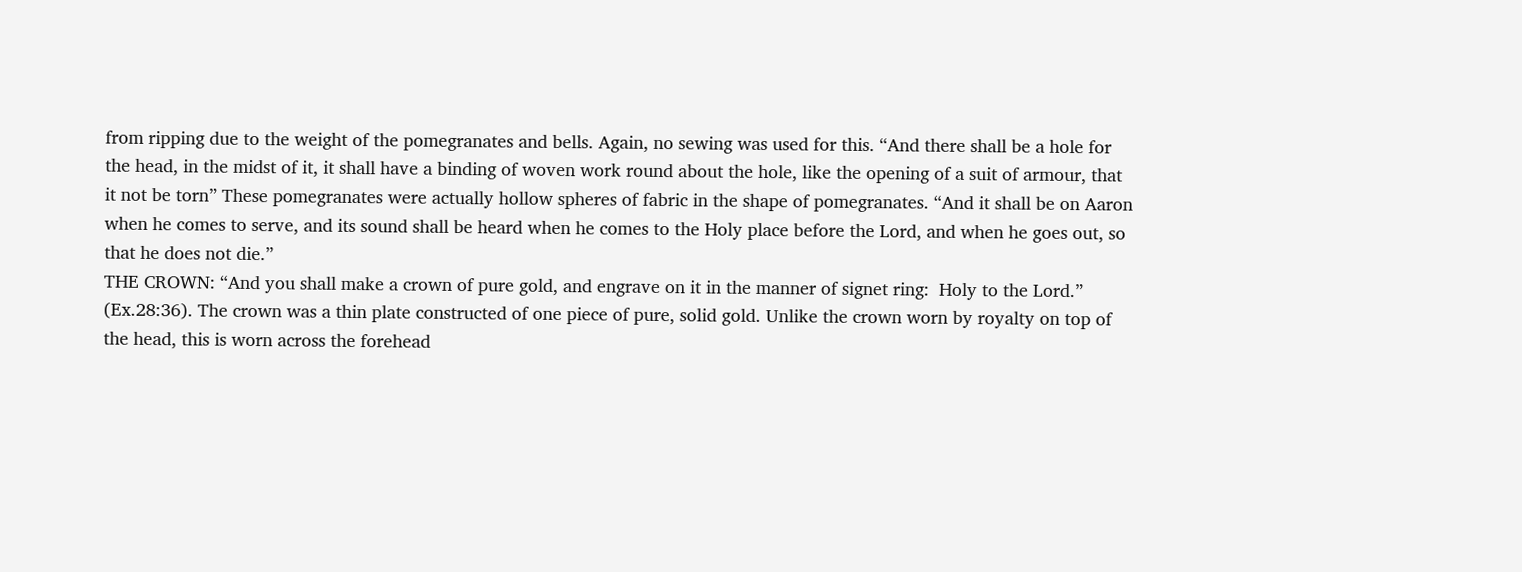from ripping due to the weight of the pomegranates and bells. Again, no sewing was used for this. “And there shall be a hole for the head, in the midst of it, it shall have a binding of woven work round about the hole, like the opening of a suit of armour, that it not be torn” These pomegranates were actually hollow spheres of fabric in the shape of pomegranates. “And it shall be on Aaron when he comes to serve, and its sound shall be heard when he comes to the Holy place before the Lord, and when he goes out, so that he does not die.”
THE CROWN: “And you shall make a crown of pure gold, and engrave on it in the manner of signet ring:  Holy to the Lord.” (Ex.28:36). The crown was a thin plate constructed of one piece of pure, solid gold. Unlike the crown worn by royalty on top of the head, this is worn across the forehead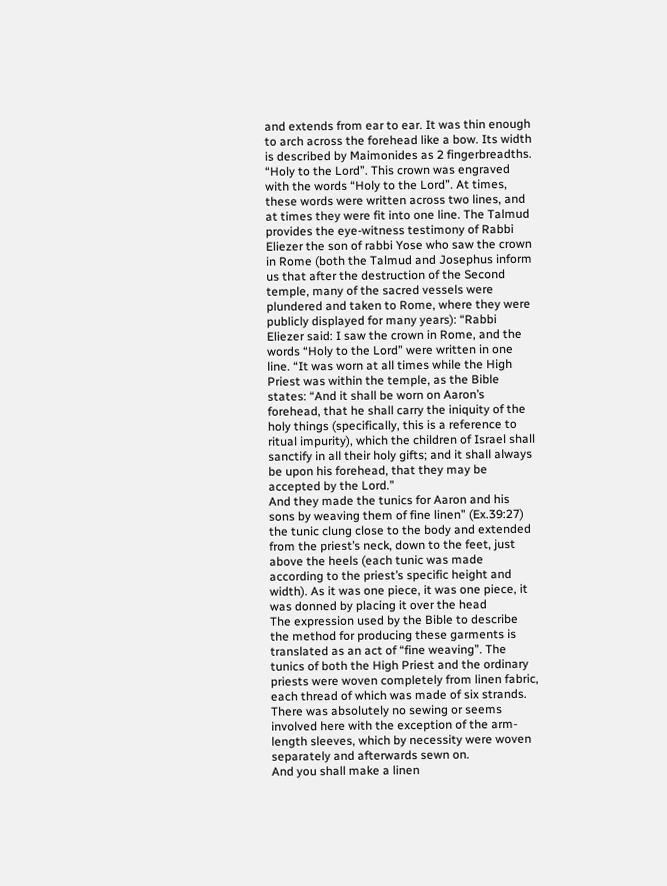and extends from ear to ear. It was thin enough to arch across the forehead like a bow. Its width is described by Maimonides as 2 fingerbreadths. “Holy to the Lord”. This crown was engraved with the words “Holy to the Lord”. At times, these words were written across two lines, and at times they were fit into one line. The Talmud provides the eye-witness testimony of Rabbi Eliezer the son of rabbi Yose who saw the crown in Rome (both the Talmud and Josephus inform us that after the destruction of the Second temple, many of the sacred vessels were plundered and taken to Rome, where they were publicly displayed for many years): “Rabbi Eliezer said: I saw the crown in Rome, and the words “Holy to the Lord” were written in one line. “It was worn at all times while the High Priest was within the temple, as the Bible states: “And it shall be worn on Aaron’s forehead, that he shall carry the iniquity of the holy things (specifically, this is a reference to ritual impurity), which the children of Israel shall sanctify in all their holy gifts; and it shall always be upon his forehead, that they may be accepted by the Lord.”
And they made the tunics for Aaron and his sons by weaving them of fine linen” (Ex.39:27) the tunic clung close to the body and extended from the priest’s neck, down to the feet, just above the heels (each tunic was made according to the priest’s specific height and width). As it was one piece, it was one piece, it was donned by placing it over the head
The expression used by the Bible to describe the method for producing these garments is translated as an act of “fine weaving”. The tunics of both the High Priest and the ordinary priests were woven completely from linen fabric, each thread of which was made of six strands. There was absolutely no sewing or seems involved here with the exception of the arm-length sleeves, which by necessity were woven separately and afterwards sewn on.
And you shall make a linen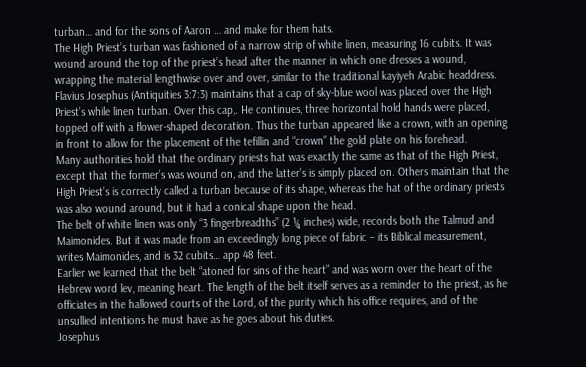turban… and for the sons of Aaron … and make for them hats.
The High Priest’s turban was fashioned of a narrow strip of white linen, measuring 16 cubits. It was wound around the top of the priest’s head after the manner in which one dresses a wound, wrapping the material lengthwise over and over, similar to the traditional kayiyeh Arabic headdress. Flavius Josephus (Antiquities 3:7:3) maintains that a cap of sky-blue wool was placed over the High Priest’s while linen turban. Over this cap,. He continues, three horizontal hold hands were placed, topped off with a flower-shaped decoration. Thus the turban appeared like a crown, with an opening in front to allow for the placement of the tefillin and “crown” the gold plate on his forehead.
Many authorities hold that the ordinary priests hat was exactly the same as that of the High Priest, except that the former’s was wound on, and the latter’s is simply placed on. Others maintain that the High Priest’s is correctly called a turban because of its shape, whereas the hat of the ordinary priests was also wound around, but it had a conical shape upon the head.
The belt of white linen was only “3 fingerbreadths” (2 ¼ inches) wide, records both the Talmud and Maimonides. But it was made from an exceedingly long piece of fabric – its Biblical measurement, writes Maimonides, and is 32 cubits… app 48 feet.
Earlier we learned that the belt “atoned for sins of the heart” and was worn over the heart of the Hebrew word lev, meaning heart. The length of the belt itself serves as a reminder to the priest, as he officiates in the hallowed courts of the Lord, of the purity which his office requires, and of the unsullied intentions he must have as he goes about his duties.
Josephus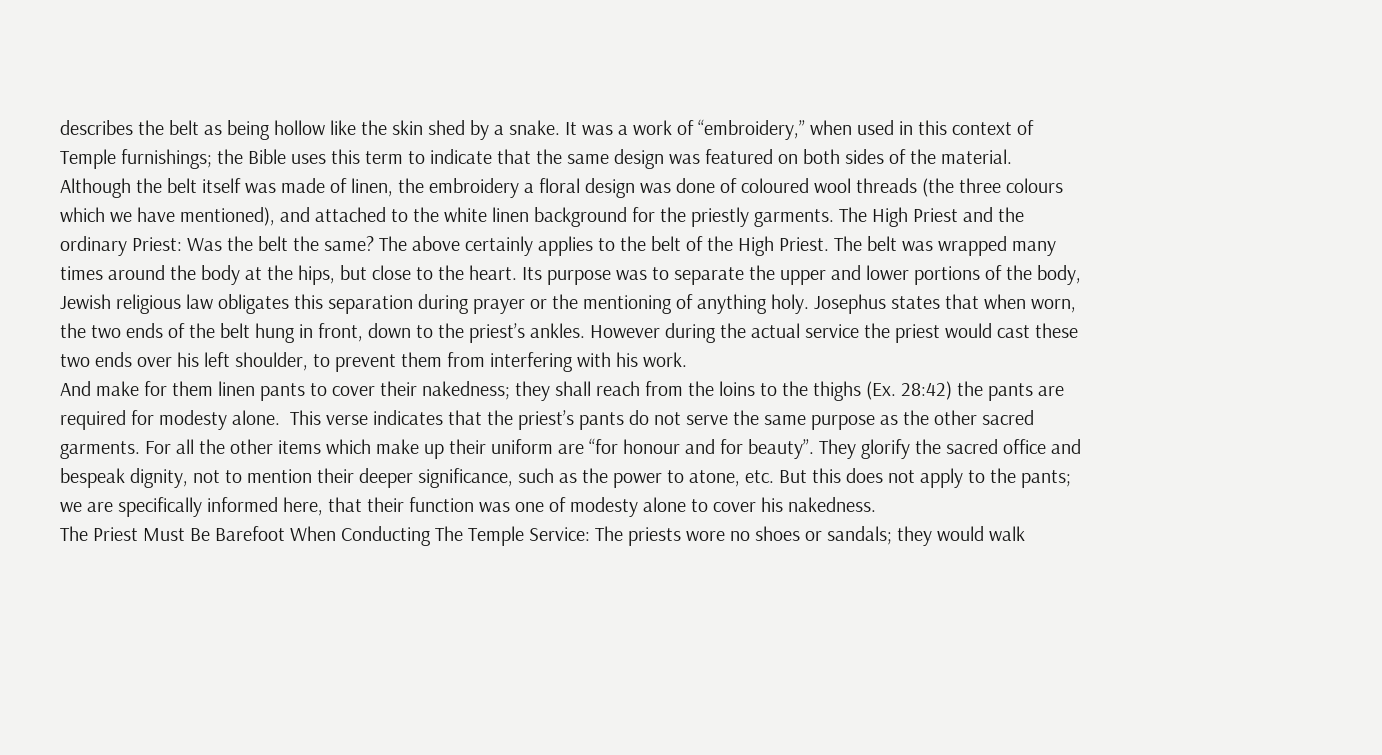describes the belt as being hollow like the skin shed by a snake. It was a work of “embroidery,” when used in this context of Temple furnishings; the Bible uses this term to indicate that the same design was featured on both sides of the material. Although the belt itself was made of linen, the embroidery a floral design was done of coloured wool threads (the three colours which we have mentioned), and attached to the white linen background for the priestly garments. The High Priest and the ordinary Priest: Was the belt the same? The above certainly applies to the belt of the High Priest. The belt was wrapped many times around the body at the hips, but close to the heart. Its purpose was to separate the upper and lower portions of the body, Jewish religious law obligates this separation during prayer or the mentioning of anything holy. Josephus states that when worn, the two ends of the belt hung in front, down to the priest’s ankles. However during the actual service the priest would cast these two ends over his left shoulder, to prevent them from interfering with his work.
And make for them linen pants to cover their nakedness; they shall reach from the loins to the thighs (Ex. 28:42) the pants are required for modesty alone.  This verse indicates that the priest’s pants do not serve the same purpose as the other sacred garments. For all the other items which make up their uniform are “for honour and for beauty”. They glorify the sacred office and bespeak dignity, not to mention their deeper significance, such as the power to atone, etc. But this does not apply to the pants; we are specifically informed here, that their function was one of modesty alone to cover his nakedness.
The Priest Must Be Barefoot When Conducting The Temple Service: The priests wore no shoes or sandals; they would walk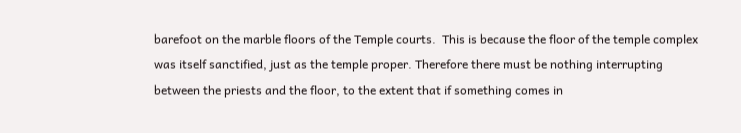barefoot on the marble floors of the Temple courts.  This is because the floor of the temple complex was itself sanctified, just as the temple proper. Therefore there must be nothing interrupting between the priests and the floor, to the extent that if something comes in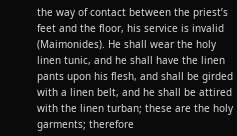the way of contact between the priest’s feet and the floor, his service is invalid (Maimonides). He shall wear the holy linen tunic, and he shall have the linen pants upon his flesh, and shall be girded with a linen belt, and he shall be attired with the linen turban; these are the holy garments; therefore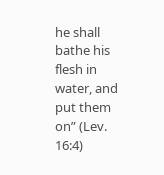he shall bathe his flesh in water, and put them on” (Lev. 16:4)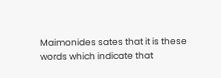Maimonides sates that it is these words which indicate that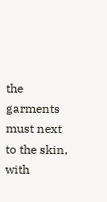the garments must next to the skin, with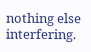nothing else interfering.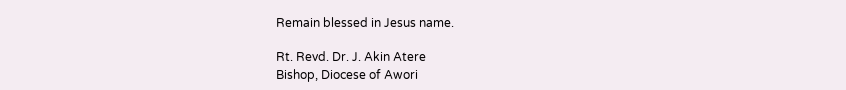Remain blessed in Jesus name.

Rt. Revd. Dr. J. Akin Atere
Bishop, Diocese of Awori